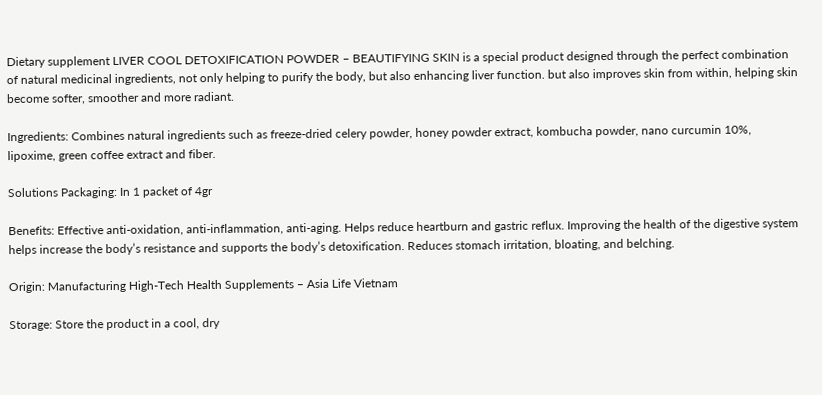Dietary supplement LIVER COOL DETOXIFICATION POWDER – BEAUTIFYING SKIN is a special product designed through the perfect combination of natural medicinal ingredients, not only helping to purify the body, but also enhancing liver function. but also improves skin from within, helping skin become softer, smoother and more radiant.

Ingredients: Combines natural ingredients such as freeze-dried celery powder, honey powder extract, kombucha powder, nano curcumin 10%, lipoxime, green coffee extract and fiber.

Solutions Packaging: In 1 packet of 4gr

Benefits: Effective anti-oxidation, anti-inflammation, anti-aging. Helps reduce heartburn and gastric reflux. Improving the health of the digestive system helps increase the body’s resistance and supports the body’s detoxification. Reduces stomach irritation, bloating, and belching.

Origin: Manufacturing High-Tech Health Supplements – Asia Life Vietnam

Storage: Store the product in a cool, dry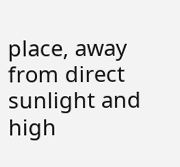place, away from direct sunlight and high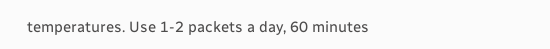temperatures. Use 1-2 packets a day, 60 minutes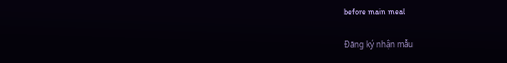before main meal

Đăng ký nhận mẫu